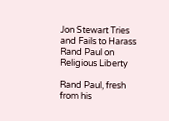Jon Stewart Tries and Fails to Harass Rand Paul on Religious Liberty

Rand Paul, fresh from his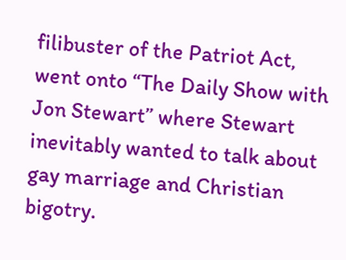filibuster of the Patriot Act, went onto “The Daily Show with Jon Stewart” where Stewart inevitably wanted to talk about gay marriage and Christian bigotry.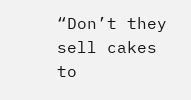“Don’t they sell cakes to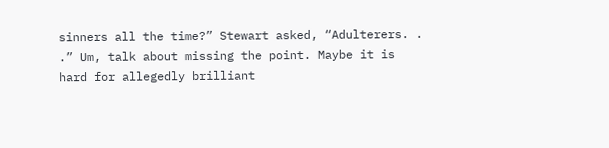sinners all the time?” Stewart asked, “Adulterers. . .” Um, talk about missing the point. Maybe it is hard for allegedly brilliant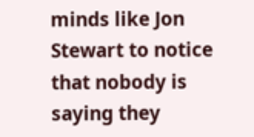minds like Jon Stewart to notice that nobody is saying they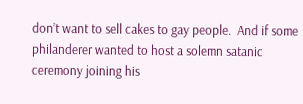don’t want to sell cakes to gay people.  And if some philanderer wanted to host a solemn satanic ceremony joining his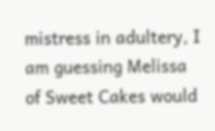mistress in adultery, I am guessing Melissa of Sweet Cakes would